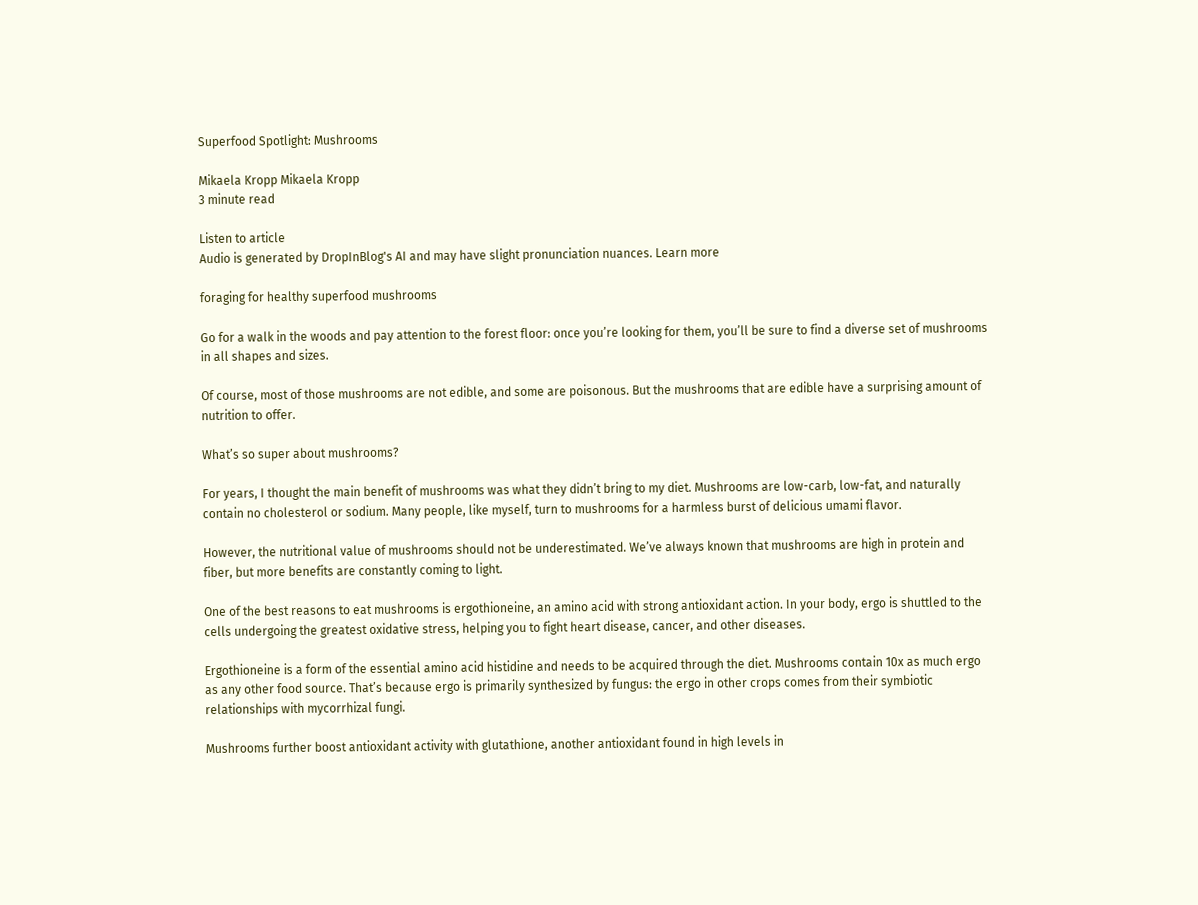Superfood Spotlight: Mushrooms

Mikaela Kropp Mikaela Kropp
3 minute read

Listen to article
Audio is generated by DropInBlog's AI and may have slight pronunciation nuances. Learn more

foraging for healthy superfood mushrooms

Go for a walk in the woods and pay attention to the forest floor: once you’re looking for them, you’ll be sure to find a diverse set of mushrooms in all shapes and sizes.

Of course, most of those mushrooms are not edible, and some are poisonous. But the mushrooms that are edible have a surprising amount of nutrition to offer.

What’s so super about mushrooms?

For years, I thought the main benefit of mushrooms was what they didn’t bring to my diet. Mushrooms are low-carb, low-fat, and naturally contain no cholesterol or sodium. Many people, like myself, turn to mushrooms for a harmless burst of delicious umami flavor.

However, the nutritional value of mushrooms should not be underestimated. We’ve always known that mushrooms are high in protein and fiber, but more benefits are constantly coming to light.

One of the best reasons to eat mushrooms is ergothioneine, an amino acid with strong antioxidant action. In your body, ergo is shuttled to the cells undergoing the greatest oxidative stress, helping you to fight heart disease, cancer, and other diseases.

Ergothioneine is a form of the essential amino acid histidine and needs to be acquired through the diet. Mushrooms contain 10x as much ergo as any other food source. That’s because ergo is primarily synthesized by fungus: the ergo in other crops comes from their symbiotic relationships with mycorrhizal fungi.

Mushrooms further boost antioxidant activity with glutathione, another antioxidant found in high levels in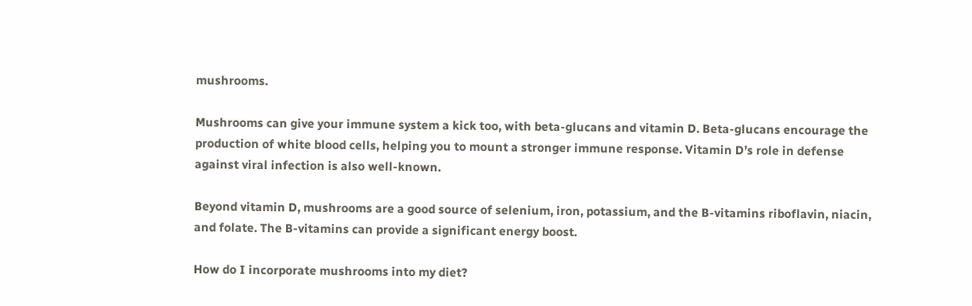mushrooms.

Mushrooms can give your immune system a kick too, with beta-glucans and vitamin D. Beta-glucans encourage the production of white blood cells, helping you to mount a stronger immune response. Vitamin D’s role in defense against viral infection is also well-known.

Beyond vitamin D, mushrooms are a good source of selenium, iron, potassium, and the B-vitamins riboflavin, niacin, and folate. The B-vitamins can provide a significant energy boost.

How do I incorporate mushrooms into my diet?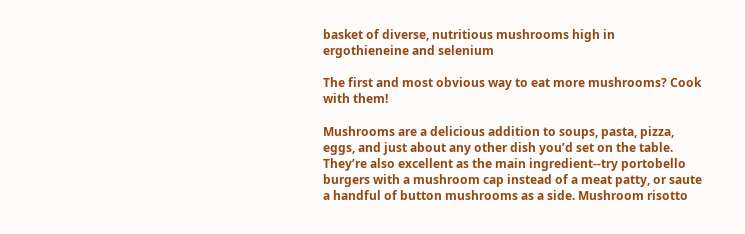basket of diverse, nutritious mushrooms high in ergothieneine and selenium

The first and most obvious way to eat more mushrooms? Cook with them!

Mushrooms are a delicious addition to soups, pasta, pizza, eggs, and just about any other dish you’d set on the table. They’re also excellent as the main ingredient--try portobello burgers with a mushroom cap instead of a meat patty, or saute a handful of button mushrooms as a side. Mushroom risotto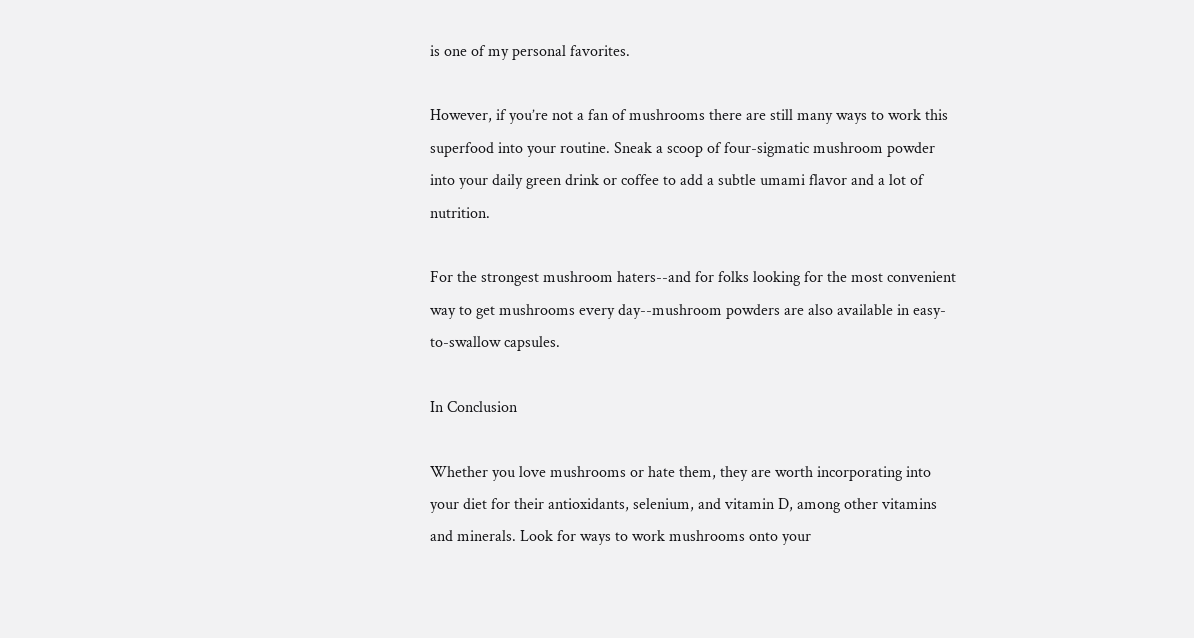is one of my personal favorites.

However, if you’re not a fan of mushrooms there are still many ways to work this superfood into your routine. Sneak a scoop of four-sigmatic mushroom powder into your daily green drink or coffee to add a subtle umami flavor and a lot of nutrition.

For the strongest mushroom haters--and for folks looking for the most convenient way to get mushrooms every day--mushroom powders are also available in easy-to-swallow capsules.

In Conclusion

Whether you love mushrooms or hate them, they are worth incorporating into your diet for their antioxidants, selenium, and vitamin D, among other vitamins and minerals. Look for ways to work mushrooms onto your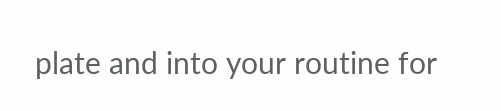plate and into your routine for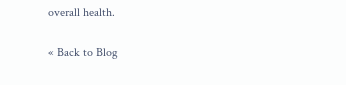overall health.

« Back to Blog